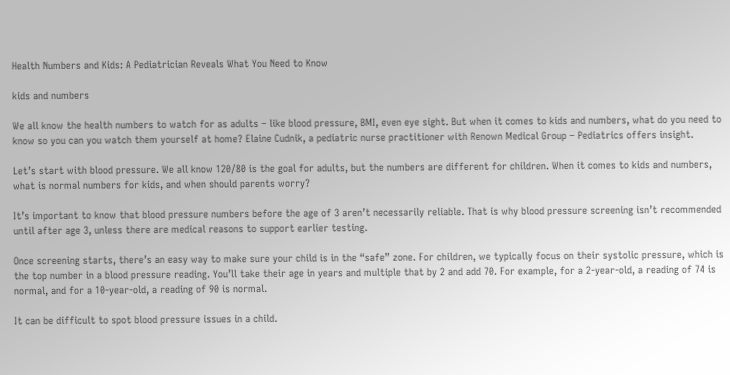Health Numbers and Kids: A Pediatrician Reveals What You Need to Know

kids and numbers

We all know the health numbers to watch for as adults – like blood pressure, BMI, even eye sight. But when it comes to kids and numbers, what do you need to know so you can you watch them yourself at home? Elaine Cudnik, a pediatric nurse practitioner with Renown Medical Group – Pediatrics offers insight.

Let’s start with blood pressure. We all know 120/80 is the goal for adults, but the numbers are different for children. When it comes to kids and numbers, what is normal numbers for kids, and when should parents worry?

It’s important to know that blood pressure numbers before the age of 3 aren’t necessarily reliable. That is why blood pressure screening isn’t recommended until after age 3, unless there are medical reasons to support earlier testing.

Once screening starts, there’s an easy way to make sure your child is in the “safe” zone. For children, we typically focus on their systolic pressure, which is the top number in a blood pressure reading. You’ll take their age in years and multiple that by 2 and add 70. For example, for a 2-year-old, a reading of 74 is normal, and for a 10-year-old, a reading of 90 is normal.

It can be difficult to spot blood pressure issues in a child.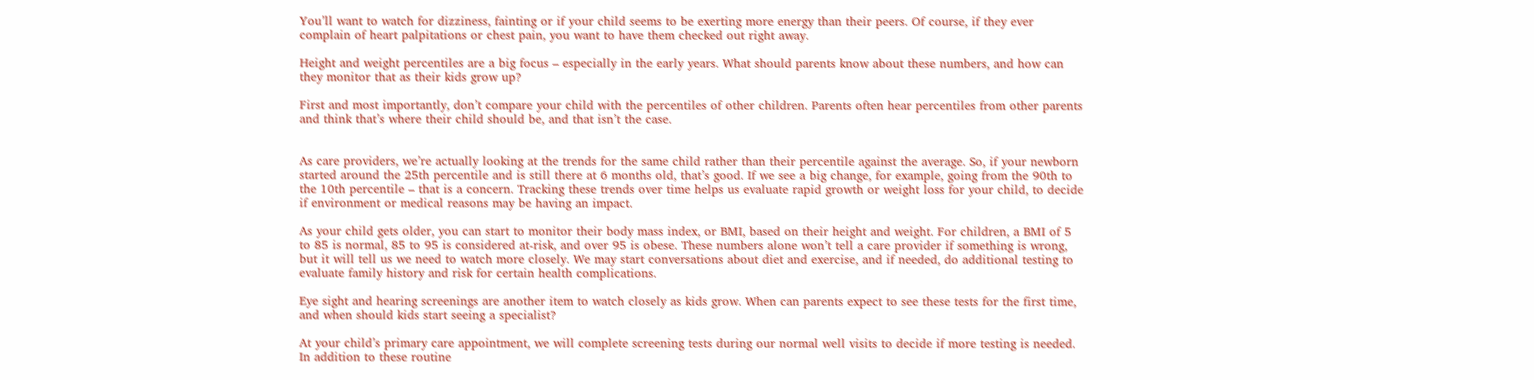You’ll want to watch for dizziness, fainting or if your child seems to be exerting more energy than their peers. Of course, if they ever complain of heart palpitations or chest pain, you want to have them checked out right away.

Height and weight percentiles are a big focus – especially in the early years. What should parents know about these numbers, and how can they monitor that as their kids grow up?

First and most importantly, don’t compare your child with the percentiles of other children. Parents often hear percentiles from other parents and think that’s where their child should be, and that isn’t the case.


As care providers, we’re actually looking at the trends for the same child rather than their percentile against the average. So, if your newborn started around the 25th percentile and is still there at 6 months old, that’s good. If we see a big change, for example, going from the 90th to the 10th percentile – that is a concern. Tracking these trends over time helps us evaluate rapid growth or weight loss for your child, to decide if environment or medical reasons may be having an impact.

As your child gets older, you can start to monitor their body mass index, or BMI, based on their height and weight. For children, a BMI of 5 to 85 is normal, 85 to 95 is considered at-risk, and over 95 is obese. These numbers alone won’t tell a care provider if something is wrong, but it will tell us we need to watch more closely. We may start conversations about diet and exercise, and if needed, do additional testing to evaluate family history and risk for certain health complications.

Eye sight and hearing screenings are another item to watch closely as kids grow. When can parents expect to see these tests for the first time, and when should kids start seeing a specialist?

At your child’s primary care appointment, we will complete screening tests during our normal well visits to decide if more testing is needed. In addition to these routine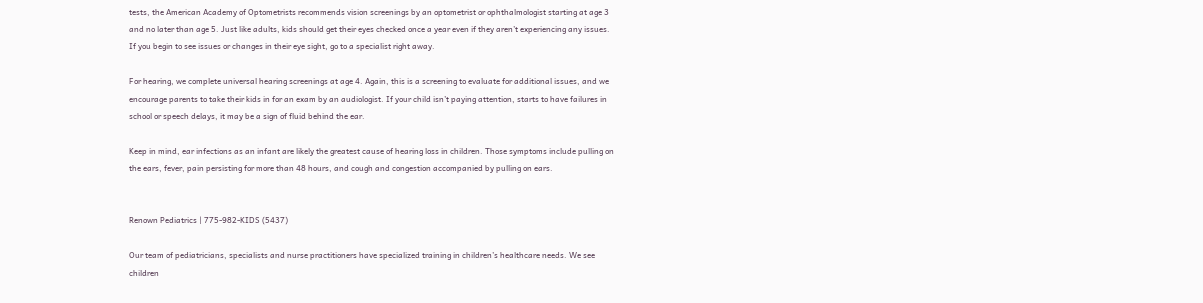tests, the American Academy of Optometrists recommends vision screenings by an optometrist or ophthalmologist starting at age 3 and no later than age 5. Just like adults, kids should get their eyes checked once a year even if they aren’t experiencing any issues. If you begin to see issues or changes in their eye sight, go to a specialist right away.

For hearing, we complete universal hearing screenings at age 4. Again, this is a screening to evaluate for additional issues, and we encourage parents to take their kids in for an exam by an audiologist. If your child isn’t paying attention, starts to have failures in school or speech delays, it may be a sign of fluid behind the ear.

Keep in mind, ear infections as an infant are likely the greatest cause of hearing loss in children. Those symptoms include pulling on the ears, fever, pain persisting for more than 48 hours, and cough and congestion accompanied by pulling on ears.


Renown Pediatrics | 775-982-KIDS (5437)

Our team of pediatricians, specialists and nurse practitioners have specialized training in children’s healthcare needs. We see children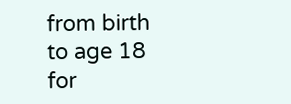from birth to age 18 for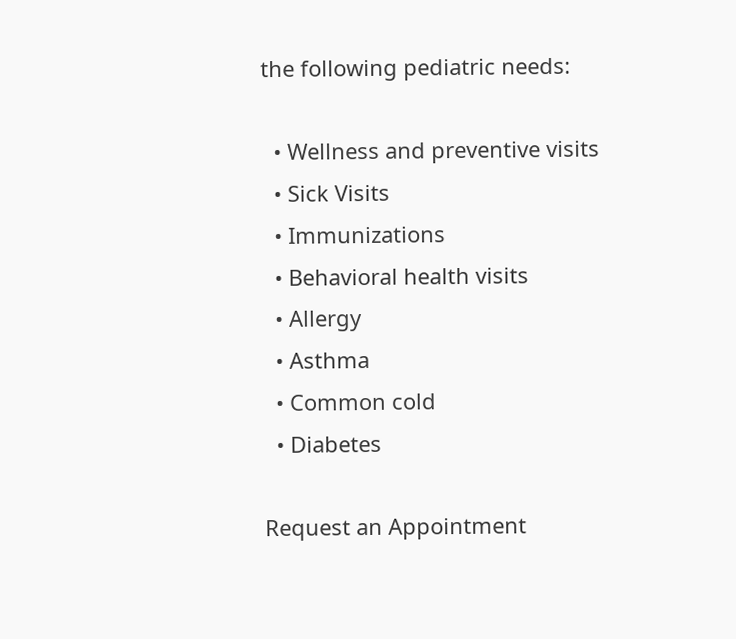the following pediatric needs:

  • Wellness and preventive visits
  • Sick Visits
  • Immunizations
  • Behavioral health visits
  • Allergy
  • Asthma
  • Common cold
  • Diabetes

Request an Appointment